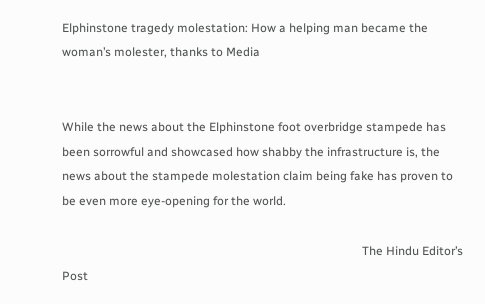Elphinstone tragedy molestation: How a helping man became the woman’s molester, thanks to Media


While the news about the Elphinstone foot overbridge stampede has been sorrowful and showcased how shabby the infrastructure is, the news about the stampede molestation claim being fake has proven to be even more eye-opening for the world.

                                                                                                    The Hindu Editor’s Post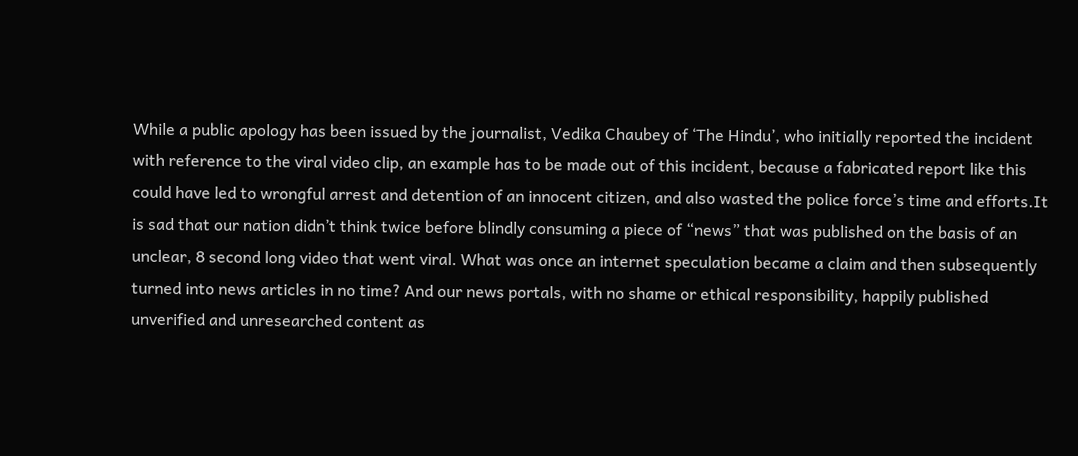While a public apology has been issued by the journalist, Vedika Chaubey of ‘The Hindu’, who initially reported the incident with reference to the viral video clip, an example has to be made out of this incident, because a fabricated report like this could have led to wrongful arrest and detention of an innocent citizen, and also wasted the police force’s time and efforts.It is sad that our nation didn’t think twice before blindly consuming a piece of “news” that was published on the basis of an unclear, 8 second long video that went viral. What was once an internet speculation became a claim and then subsequently turned into news articles in no time? And our news portals, with no shame or ethical responsibility, happily published unverified and unresearched content as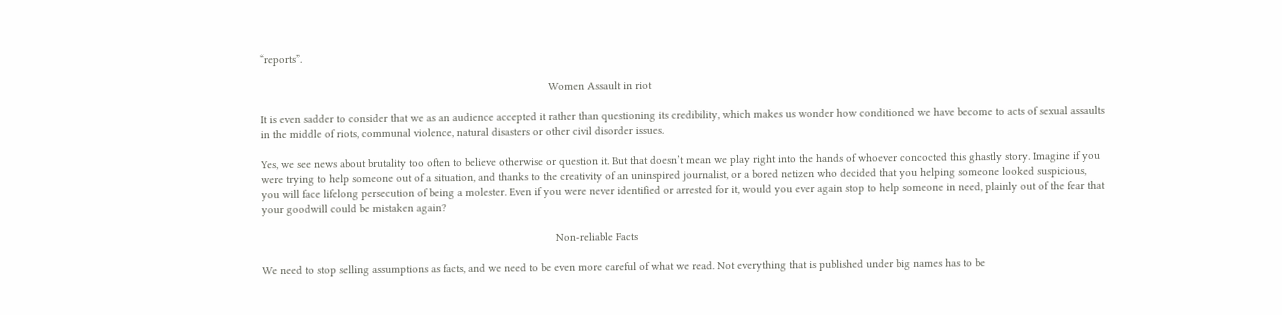“reports”.

                                                                                                Women Assault in riot

It is even sadder to consider that we as an audience accepted it rather than questioning its credibility, which makes us wonder how conditioned we have become to acts of sexual assaults in the middle of riots, communal violence, natural disasters or other civil disorder issues.

Yes, we see news about brutality too often to believe otherwise or question it. But that doesn’t mean we play right into the hands of whoever concocted this ghastly story. Imagine if you were trying to help someone out of a situation, and thanks to the creativity of an uninspired journalist, or a bored netizen who decided that you helping someone looked suspicious, you will face lifelong persecution of being a molester. Even if you were never identified or arrested for it, would you ever again stop to help someone in need, plainly out of the fear that your goodwill could be mistaken again?

                                                                                                  Non-reliable Facts

We need to stop selling assumptions as facts, and we need to be even more careful of what we read. Not everything that is published under big names has to be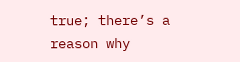true; there’s a reason why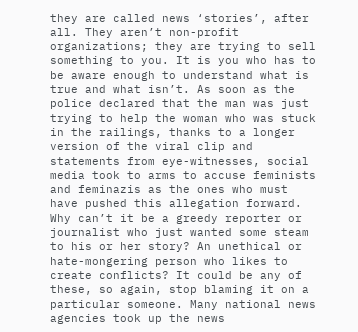they are called news ‘stories’, after all. They aren’t non-profit organizations; they are trying to sell something to you. It is you who has to be aware enough to understand what is true and what isn’t. As soon as the police declared that the man was just trying to help the woman who was stuck in the railings, thanks to a longer version of the viral clip and statements from eye-witnesses, social media took to arms to accuse feminists and feminazis as the ones who must have pushed this allegation forward. Why can’t it be a greedy reporter or journalist who just wanted some steam to his or her story? An unethical or hate-mongering person who likes to create conflicts? It could be any of these, so again, stop blaming it on a particular someone. Many national news agencies took up the news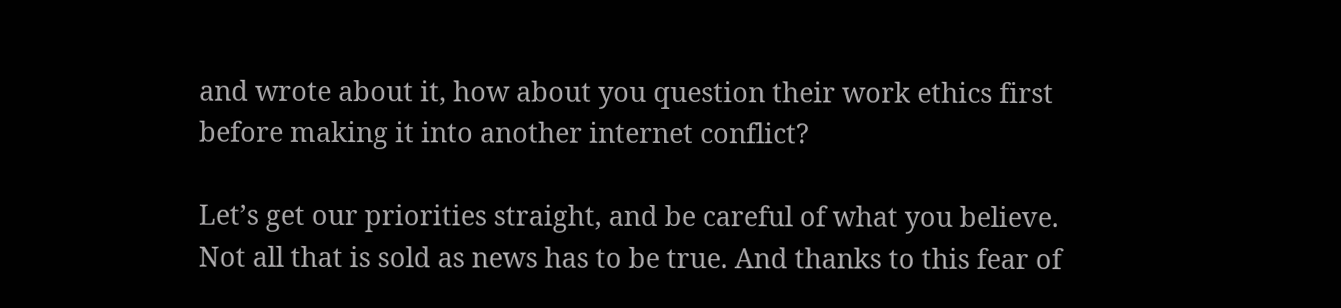and wrote about it, how about you question their work ethics first before making it into another internet conflict?

Let’s get our priorities straight, and be careful of what you believe. Not all that is sold as news has to be true. And thanks to this fear of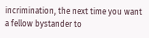incrimination, the next time you want a fellow bystander to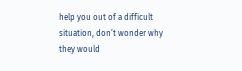help you out of a difficult situation, don’t wonder why they would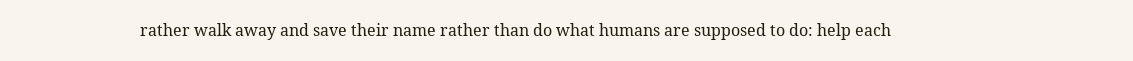rather walk away and save their name rather than do what humans are supposed to do: help each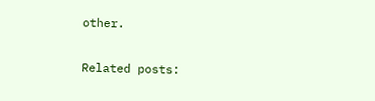other.

Related posts: